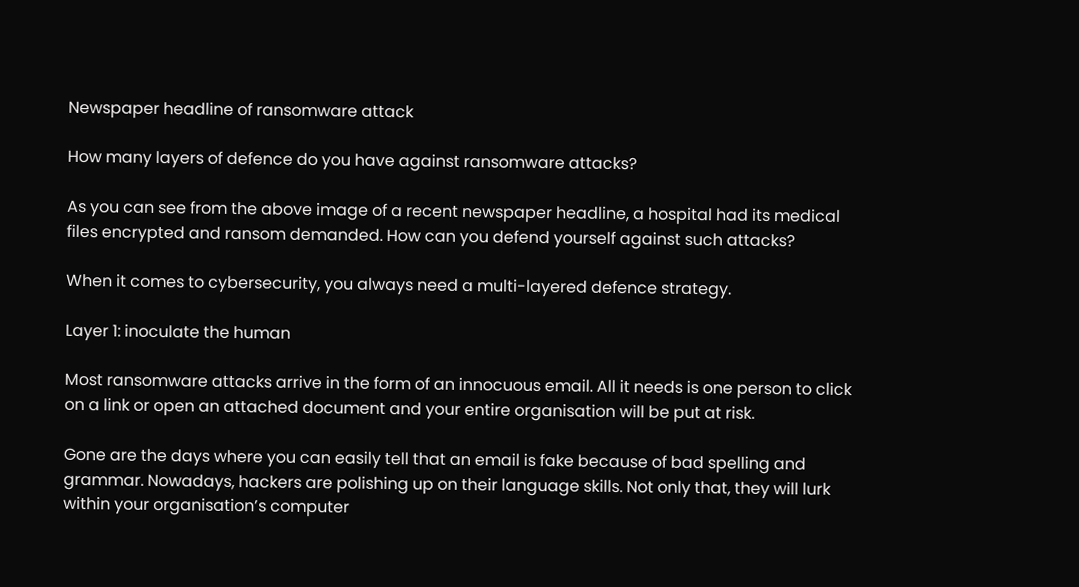Newspaper headline of ransomware attack

How many layers of defence do you have against ransomware attacks?

As you can see from the above image of a recent newspaper headline, a hospital had its medical files encrypted and ransom demanded. How can you defend yourself against such attacks?

When it comes to cybersecurity, you always need a multi-layered defence strategy.

Layer 1: inoculate the human

Most ransomware attacks arrive in the form of an innocuous email. All it needs is one person to click on a link or open an attached document and your entire organisation will be put at risk.

Gone are the days where you can easily tell that an email is fake because of bad spelling and grammar. Nowadays, hackers are polishing up on their language skills. Not only that, they will lurk within your organisation’s computer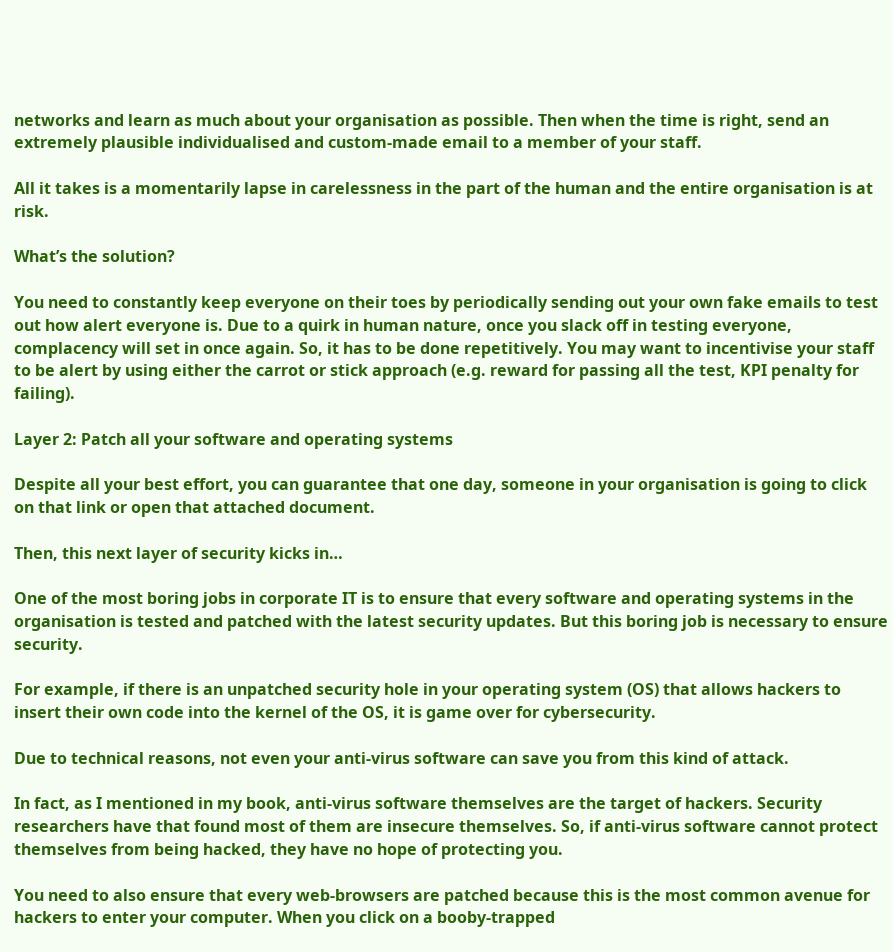networks and learn as much about your organisation as possible. Then when the time is right, send an extremely plausible individualised and custom-made email to a member of your staff.

All it takes is a momentarily lapse in carelessness in the part of the human and the entire organisation is at risk.

What’s the solution?

You need to constantly keep everyone on their toes by periodically sending out your own fake emails to test out how alert everyone is. Due to a quirk in human nature, once you slack off in testing everyone, complacency will set in once again. So, it has to be done repetitively. You may want to incentivise your staff to be alert by using either the carrot or stick approach (e.g. reward for passing all the test, KPI penalty for failing).

Layer 2: Patch all your software and operating systems

Despite all your best effort, you can guarantee that one day, someone in your organisation is going to click on that link or open that attached document.

Then, this next layer of security kicks in…

One of the most boring jobs in corporate IT is to ensure that every software and operating systems in the organisation is tested and patched with the latest security updates. But this boring job is necessary to ensure security.

For example, if there is an unpatched security hole in your operating system (OS) that allows hackers to insert their own code into the kernel of the OS, it is game over for cybersecurity.

Due to technical reasons, not even your anti-virus software can save you from this kind of attack.

In fact, as I mentioned in my book, anti-virus software themselves are the target of hackers. Security researchers have that found most of them are insecure themselves. So, if anti-virus software cannot protect themselves from being hacked, they have no hope of protecting you.

You need to also ensure that every web-browsers are patched because this is the most common avenue for hackers to enter your computer. When you click on a booby-trapped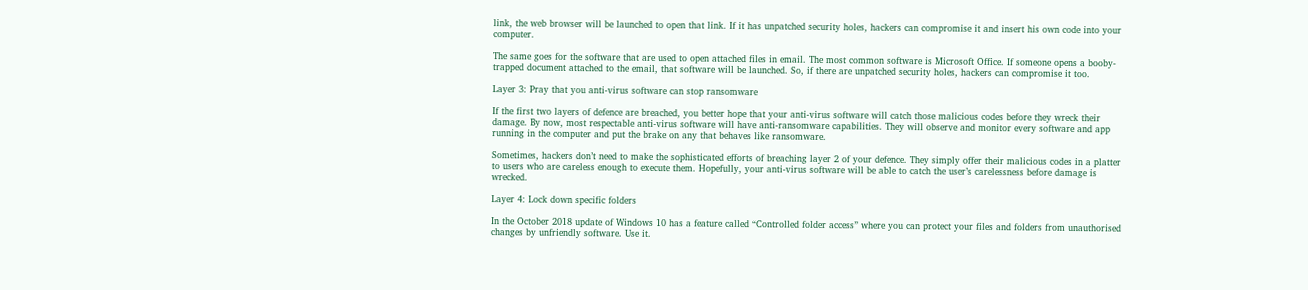link, the web browser will be launched to open that link. If it has unpatched security holes, hackers can compromise it and insert his own code into your computer.

The same goes for the software that are used to open attached files in email. The most common software is Microsoft Office. If someone opens a booby-trapped document attached to the email, that software will be launched. So, if there are unpatched security holes, hackers can compromise it too.

Layer 3: Pray that you anti-virus software can stop ransomware

If the first two layers of defence are breached, you better hope that your anti-virus software will catch those malicious codes before they wreck their damage. By now, most respectable anti-virus software will have anti-ransomware capabilities. They will observe and monitor every software and app running in the computer and put the brake on any that behaves like ransomware.

Sometimes, hackers don’t need to make the sophisticated efforts of breaching layer 2 of your defence. They simply offer their malicious codes in a platter to users who are careless enough to execute them. Hopefully, your anti-virus software will be able to catch the user’s carelessness before damage is wrecked.

Layer 4: Lock down specific folders

In the October 2018 update of Windows 10 has a feature called “Controlled folder access” where you can protect your files and folders from unauthorised changes by unfriendly software. Use it.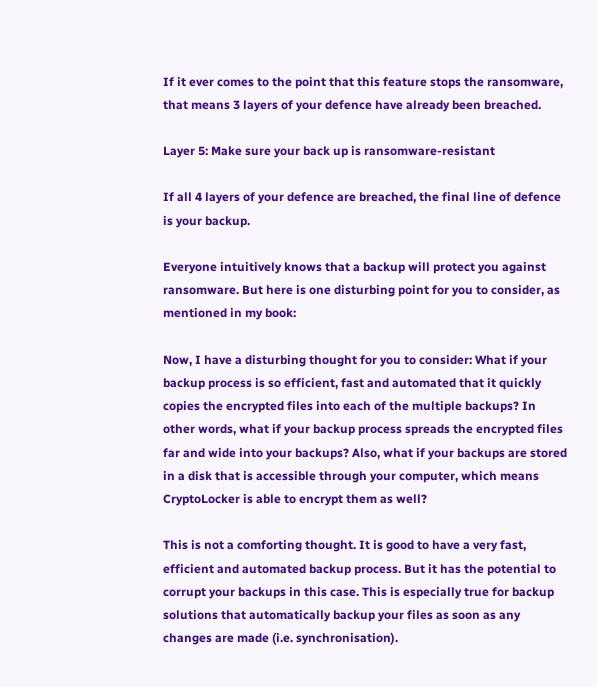If it ever comes to the point that this feature stops the ransomware, that means 3 layers of your defence have already been breached.

Layer 5: Make sure your back up is ransomware-resistant

If all 4 layers of your defence are breached, the final line of defence is your backup.

Everyone intuitively knows that a backup will protect you against ransomware. But here is one disturbing point for you to consider, as mentioned in my book:

Now, I have a disturbing thought for you to consider: What if your backup process is so efficient, fast and automated that it quickly copies the encrypted files into each of the multiple backups? In other words, what if your backup process spreads the encrypted files far and wide into your backups? Also, what if your backups are stored in a disk that is accessible through your computer, which means CryptoLocker is able to encrypt them as well?

This is not a comforting thought. It is good to have a very fast, efficient and automated backup process. But it has the potential to corrupt your backups in this case. This is especially true for backup solutions that automatically backup your files as soon as any changes are made (i.e. synchronisation).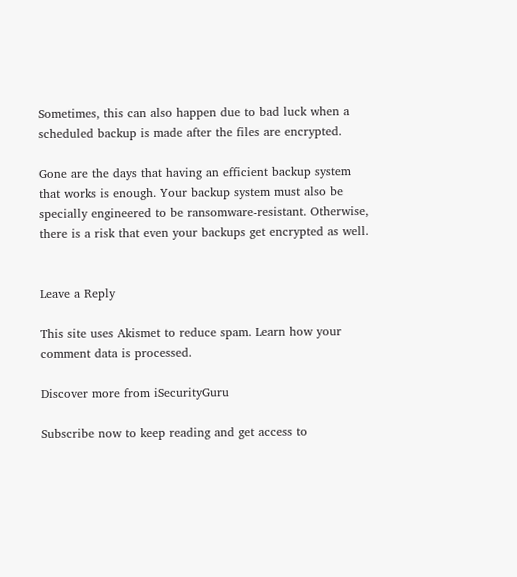Sometimes, this can also happen due to bad luck when a scheduled backup is made after the files are encrypted.

Gone are the days that having an efficient backup system that works is enough. Your backup system must also be specially engineered to be ransomware-resistant. Otherwise, there is a risk that even your backups get encrypted as well.


Leave a Reply

This site uses Akismet to reduce spam. Learn how your comment data is processed.

Discover more from iSecurityGuru

Subscribe now to keep reading and get access to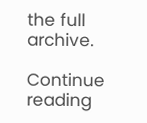the full archive.

Continue reading